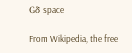Gδ space

From Wikipedia, the free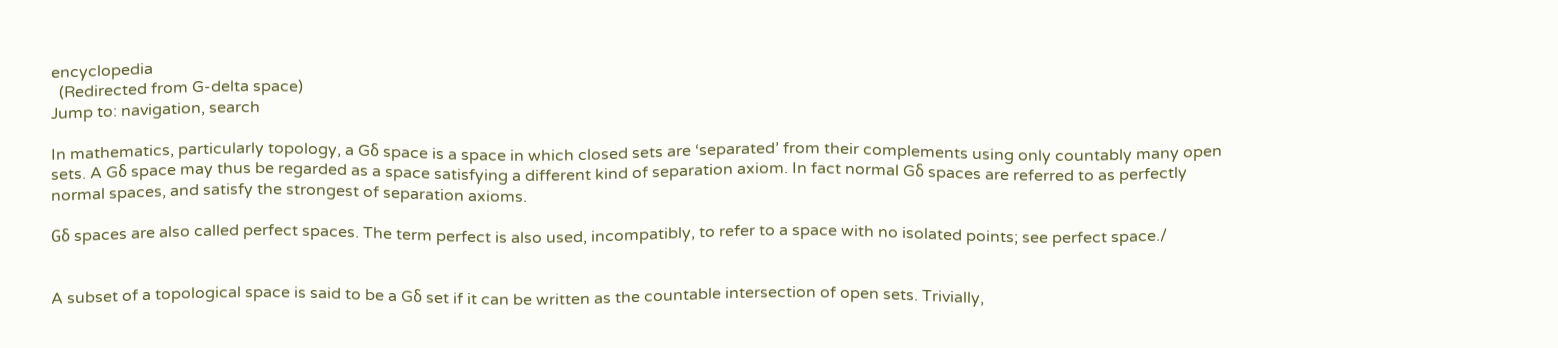encyclopedia
  (Redirected from G-delta space)
Jump to: navigation, search

In mathematics, particularly topology, a Gδ space is a space in which closed sets are ‘separated’ from their complements using only countably many open sets. A Gδ space may thus be regarded as a space satisfying a different kind of separation axiom. In fact normal Gδ spaces are referred to as perfectly normal spaces, and satisfy the strongest of separation axioms.

Gδ spaces are also called perfect spaces. The term perfect is also used, incompatibly, to refer to a space with no isolated points; see perfect space./


A subset of a topological space is said to be a Gδ set if it can be written as the countable intersection of open sets. Trivially,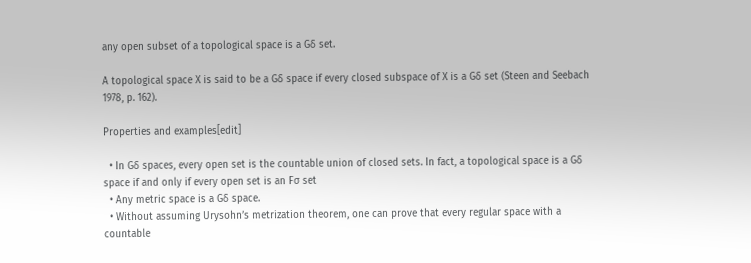any open subset of a topological space is a Gδ set.

A topological space X is said to be a Gδ space if every closed subspace of X is a Gδ set (Steen and Seebach 1978, p. 162).

Properties and examples[edit]

  • In Gδ spaces, every open set is the countable union of closed sets. In fact, a topological space is a Gδ space if and only if every open set is an Fσ set
  • Any metric space is a Gδ space.
  • Without assuming Urysohn’s metrization theorem, one can prove that every regular space with a countable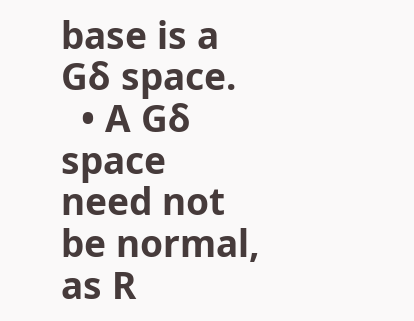base is a Gδ space.
  • A Gδ space need not be normal, as R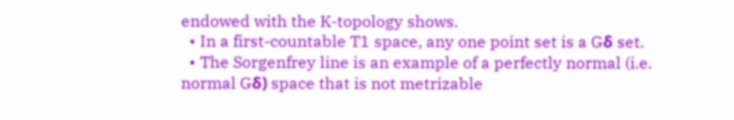endowed with the K-topology shows.
  • In a first-countable T1 space, any one point set is a Gδ set.
  • The Sorgenfrey line is an example of a perfectly normal (i.e. normal Gδ) space that is not metrizable